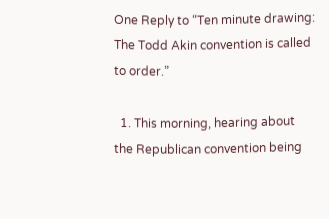One Reply to “Ten minute drawing: The Todd Akin convention is called to order.”

  1. This morning, hearing about the Republican convention being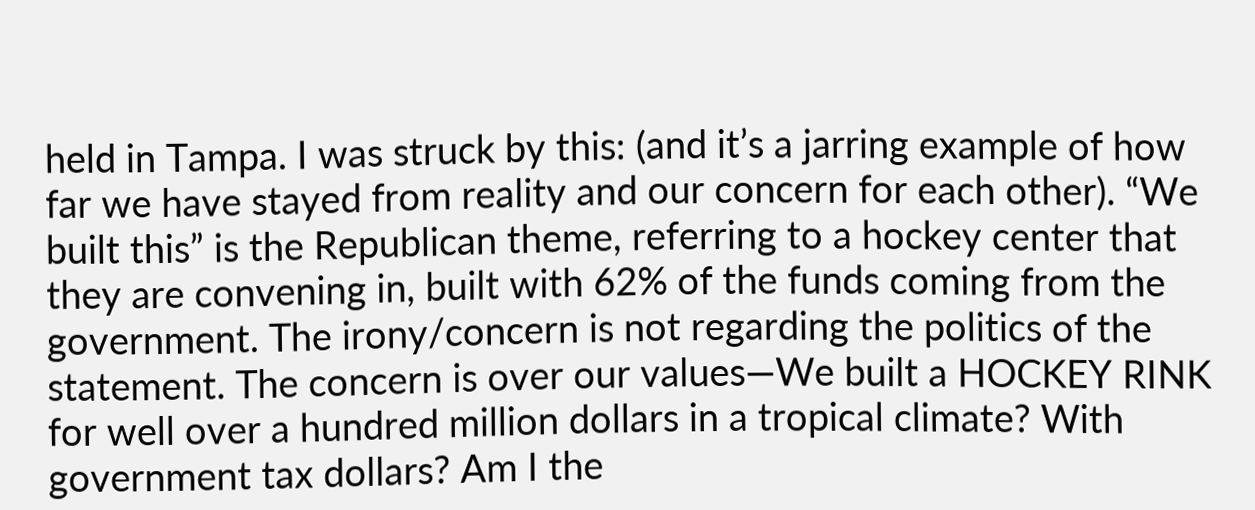held in Tampa. I was struck by this: (and it’s a jarring example of how far we have stayed from reality and our concern for each other). “We built this” is the Republican theme, referring to a hockey center that they are convening in, built with 62% of the funds coming from the government. The irony/concern is not regarding the politics of the statement. The concern is over our values—We built a HOCKEY RINK for well over a hundred million dollars in a tropical climate? With government tax dollars? Am I the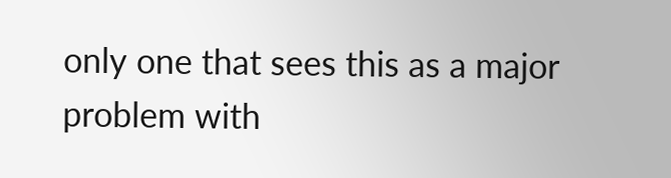only one that sees this as a major problem with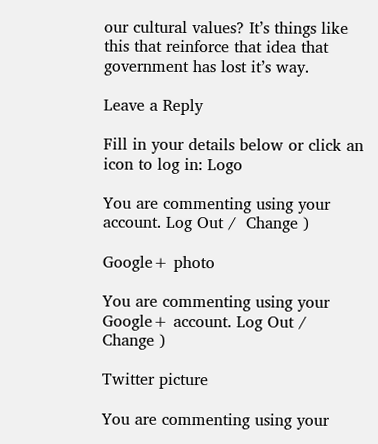our cultural values? It’s things like this that reinforce that idea that government has lost it’s way.

Leave a Reply

Fill in your details below or click an icon to log in: Logo

You are commenting using your account. Log Out /  Change )

Google+ photo

You are commenting using your Google+ account. Log Out /  Change )

Twitter picture

You are commenting using your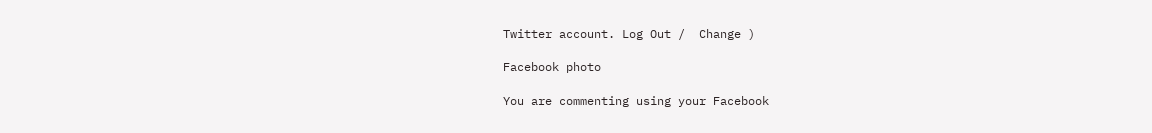Twitter account. Log Out /  Change )

Facebook photo

You are commenting using your Facebook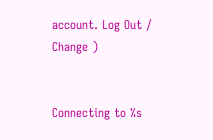account. Log Out /  Change )


Connecting to %s